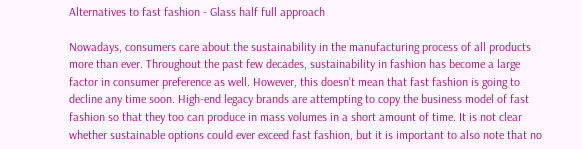Alternatives to fast fashion - Glass half full approach

Nowadays, consumers care about the sustainability in the manufacturing process of all products more than ever. Throughout the past few decades, sustainability in fashion has become a large factor in consumer preference as well. However, this doesn’t mean that fast fashion is going to decline any time soon. High-end legacy brands are attempting to copy the business model of fast fashion so that they too can produce in mass volumes in a short amount of time. It is not clear whether sustainable options could ever exceed fast fashion, but it is important to also note that no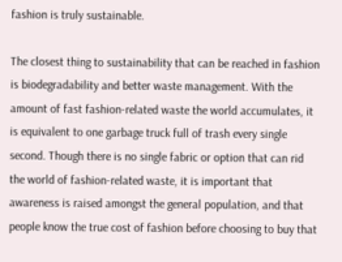fashion is truly sustainable.

The closest thing to sustainability that can be reached in fashion is biodegradability and better waste management. With the amount of fast fashion-related waste the world accumulates, it is equivalent to one garbage truck full of trash every single second. Though there is no single fabric or option that can rid the world of fashion-related waste, it is important that awareness is raised amongst the general population, and that people know the true cost of fashion before choosing to buy that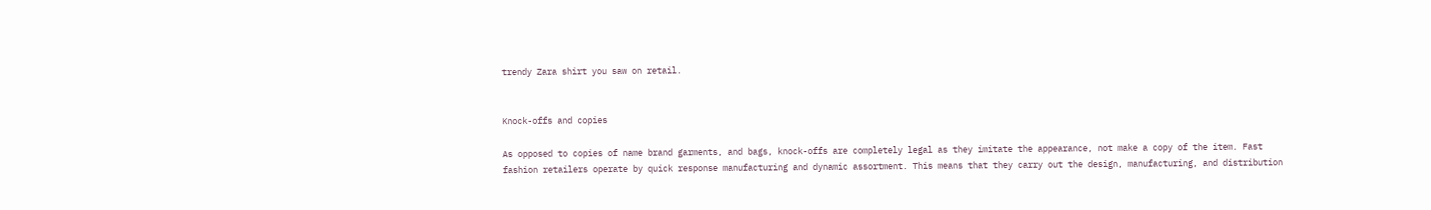trendy Zara shirt you saw on retail.


Knock-offs and copies

As opposed to copies of name brand garments, and bags, knock-offs are completely legal as they imitate the appearance, not make a copy of the item. Fast fashion retailers operate by quick response manufacturing and dynamic assortment. This means that they carry out the design, manufacturing, and distribution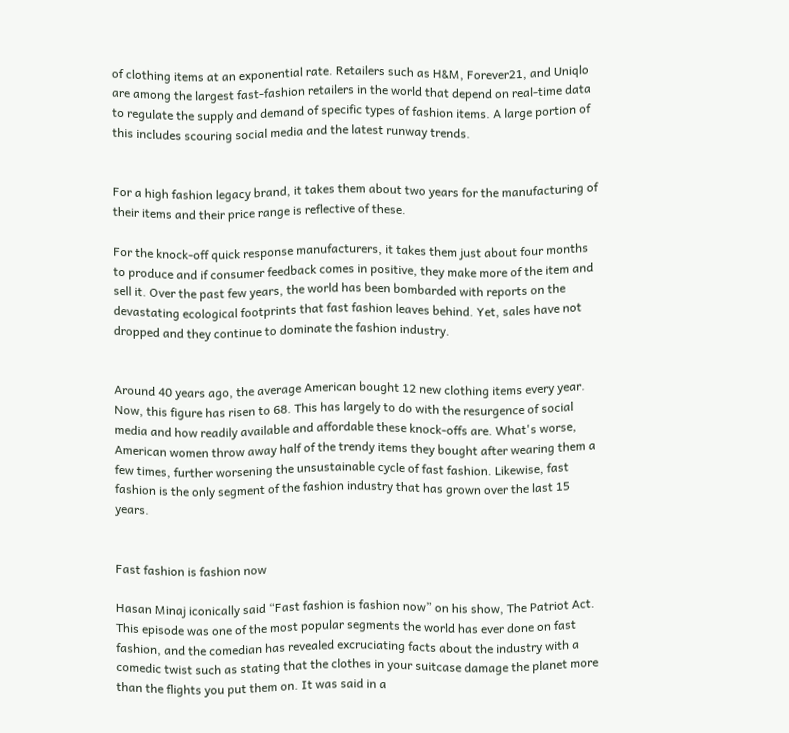of clothing items at an exponential rate. Retailers such as H&M, Forever21, and Uniqlo are among the largest fast-fashion retailers in the world that depend on real-time data to regulate the supply and demand of specific types of fashion items. A large portion of this includes scouring social media and the latest runway trends.


For a high fashion legacy brand, it takes them about two years for the manufacturing of their items and their price range is reflective of these.

For the knock-off quick response manufacturers, it takes them just about four months to produce and if consumer feedback comes in positive, they make more of the item and sell it. Over the past few years, the world has been bombarded with reports on the devastating ecological footprints that fast fashion leaves behind. Yet, sales have not dropped and they continue to dominate the fashion industry.


Around 40 years ago, the average American bought 12 new clothing items every year. Now, this figure has risen to 68. This has largely to do with the resurgence of social media and how readily available and affordable these knock-offs are. What's worse, American women throw away half of the trendy items they bought after wearing them a few times, further worsening the unsustainable cycle of fast fashion. Likewise, fast fashion is the only segment of the fashion industry that has grown over the last 15 years.


Fast fashion is fashion now

Hasan Minaj iconically said “Fast fashion is fashion now” on his show, The Patriot Act. This episode was one of the most popular segments the world has ever done on fast fashion, and the comedian has revealed excruciating facts about the industry with a comedic twist such as stating that the clothes in your suitcase damage the planet more than the flights you put them on. It was said in a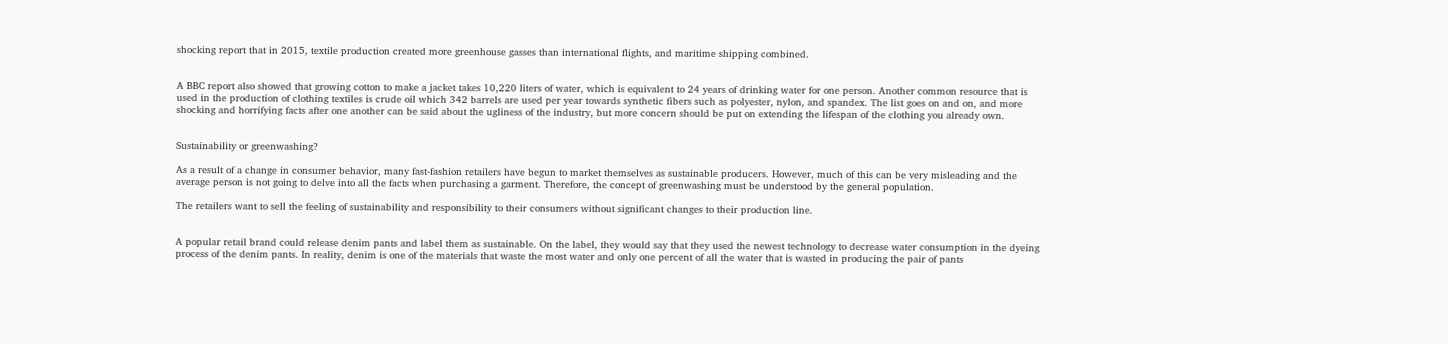shocking report that in 2015, textile production created more greenhouse gasses than international flights, and maritime shipping combined.


A BBC report also showed that growing cotton to make a jacket takes 10,220 liters of water, which is equivalent to 24 years of drinking water for one person. Another common resource that is used in the production of clothing textiles is crude oil which 342 barrels are used per year towards synthetic fibers such as polyester, nylon, and spandex. The list goes on and on, and more shocking and horrifying facts after one another can be said about the ugliness of the industry, but more concern should be put on extending the lifespan of the clothing you already own.


Sustainability or greenwashing?

As a result of a change in consumer behavior, many fast-fashion retailers have begun to market themselves as sustainable producers. However, much of this can be very misleading and the average person is not going to delve into all the facts when purchasing a garment. Therefore, the concept of greenwashing must be understood by the general population.

The retailers want to sell the feeling of sustainability and responsibility to their consumers without significant changes to their production line.


A popular retail brand could release denim pants and label them as sustainable. On the label, they would say that they used the newest technology to decrease water consumption in the dyeing process of the denim pants. In reality, denim is one of the materials that waste the most water and only one percent of all the water that is wasted in producing the pair of pants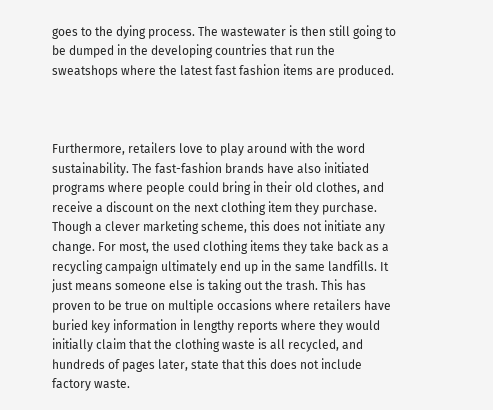goes to the dying process. The wastewater is then still going to be dumped in the developing countries that run the sweatshops where the latest fast fashion items are produced.



Furthermore, retailers love to play around with the word sustainability. The fast-fashion brands have also initiated programs where people could bring in their old clothes, and receive a discount on the next clothing item they purchase. Though a clever marketing scheme, this does not initiate any change. For most, the used clothing items they take back as a recycling campaign ultimately end up in the same landfills. It just means someone else is taking out the trash. This has proven to be true on multiple occasions where retailers have buried key information in lengthy reports where they would initially claim that the clothing waste is all recycled, and hundreds of pages later, state that this does not include factory waste.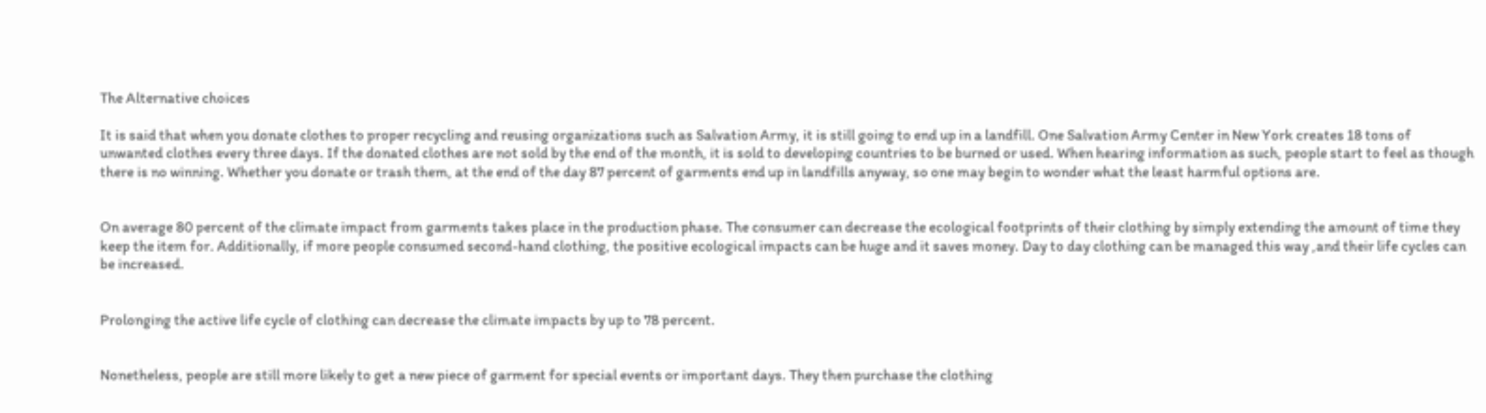The Alternative choices

It is said that when you donate clothes to proper recycling and reusing organizations such as Salvation Army, it is still going to end up in a landfill. One Salvation Army Center in New York creates 18 tons of unwanted clothes every three days. If the donated clothes are not sold by the end of the month, it is sold to developing countries to be burned or used. When hearing information as such, people start to feel as though there is no winning. Whether you donate or trash them, at the end of the day 87 percent of garments end up in landfills anyway, so one may begin to wonder what the least harmful options are.


On average 80 percent of the climate impact from garments takes place in the production phase. The consumer can decrease the ecological footprints of their clothing by simply extending the amount of time they keep the item for. Additionally, if more people consumed second-hand clothing, the positive ecological impacts can be huge and it saves money. Day to day clothing can be managed this way ,and their life cycles can be increased.


Prolonging the active life cycle of clothing can decrease the climate impacts by up to 78 percent.


Nonetheless, people are still more likely to get a new piece of garment for special events or important days. They then purchase the clothing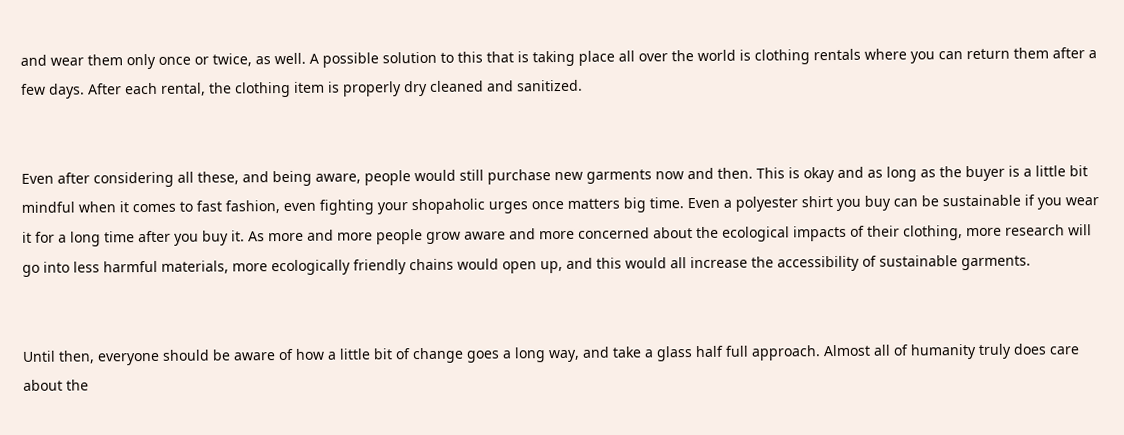and wear them only once or twice, as well. A possible solution to this that is taking place all over the world is clothing rentals where you can return them after a few days. After each rental, the clothing item is properly dry cleaned and sanitized.


Even after considering all these, and being aware, people would still purchase new garments now and then. This is okay and as long as the buyer is a little bit mindful when it comes to fast fashion, even fighting your shopaholic urges once matters big time. Even a polyester shirt you buy can be sustainable if you wear it for a long time after you buy it. As more and more people grow aware and more concerned about the ecological impacts of their clothing, more research will go into less harmful materials, more ecologically friendly chains would open up, and this would all increase the accessibility of sustainable garments.


Until then, everyone should be aware of how a little bit of change goes a long way, and take a glass half full approach. Almost all of humanity truly does care about the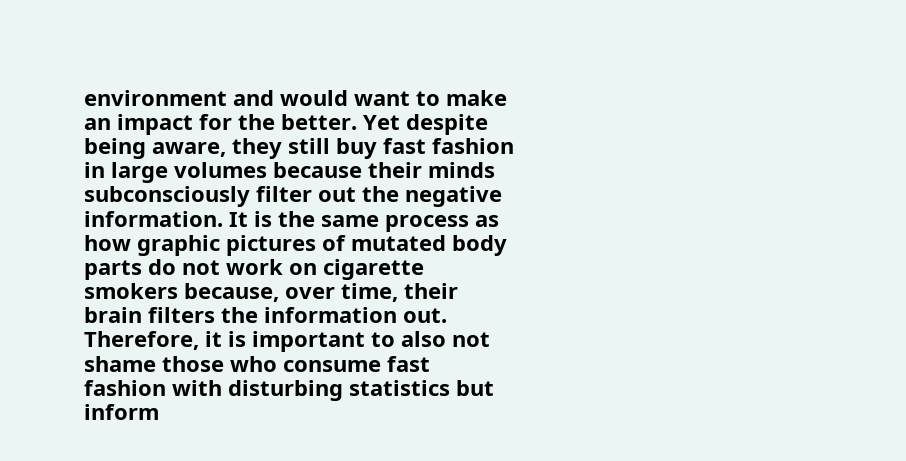environment and would want to make an impact for the better. Yet despite being aware, they still buy fast fashion in large volumes because their minds subconsciously filter out the negative information. It is the same process as how graphic pictures of mutated body parts do not work on cigarette smokers because, over time, their brain filters the information out. Therefore, it is important to also not shame those who consume fast fashion with disturbing statistics but inform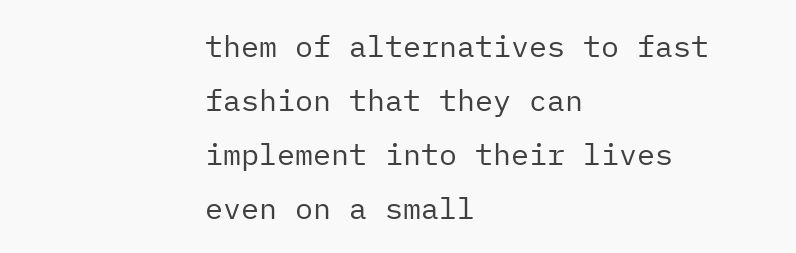them of alternatives to fast fashion that they can implement into their lives even on a small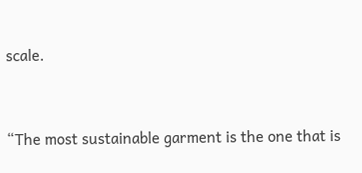scale.


“The most sustainable garment is the one that is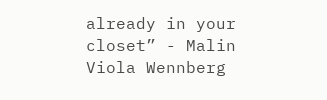already in your closet” - Malin Viola Wennberg